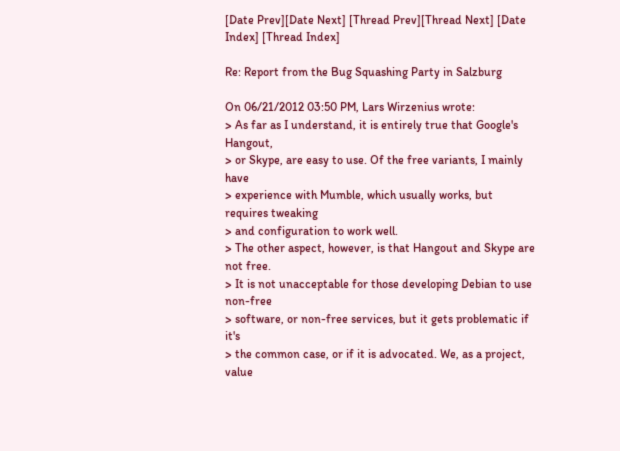[Date Prev][Date Next] [Thread Prev][Thread Next] [Date Index] [Thread Index]

Re: Report from the Bug Squashing Party in Salzburg

On 06/21/2012 03:50 PM, Lars Wirzenius wrote:
> As far as I understand, it is entirely true that Google's Hangout,
> or Skype, are easy to use. Of the free variants, I mainly have
> experience with Mumble, which usually works, but requires tweaking
> and configuration to work well.
> The other aspect, however, is that Hangout and Skype are not free.
> It is not unacceptable for those developing Debian to use non-free
> software, or non-free services, but it gets problematic if it's
> the common case, or if it is advocated. We, as a project, value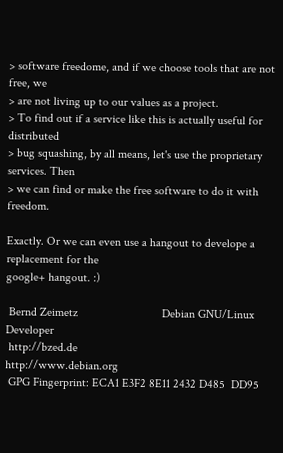> software freedome, and if we choose tools that are not free, we
> are not living up to our values as a project.
> To find out if a service like this is actually useful for distributed
> bug squashing, by all means, let's use the proprietary services. Then
> we can find or make the free software to do it with freedom.

Exactly. Or we can even use a hangout to develope a replacement for the
google+ hangout. :)

 Bernd Zeimetz                            Debian GNU/Linux Developer
 http://bzed.de                                http://www.debian.org
 GPG Fingerprint: ECA1 E3F2 8E11 2432 D485  DD95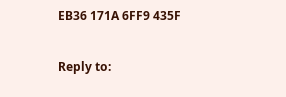EB36 171A 6FF9 435F

Reply to: